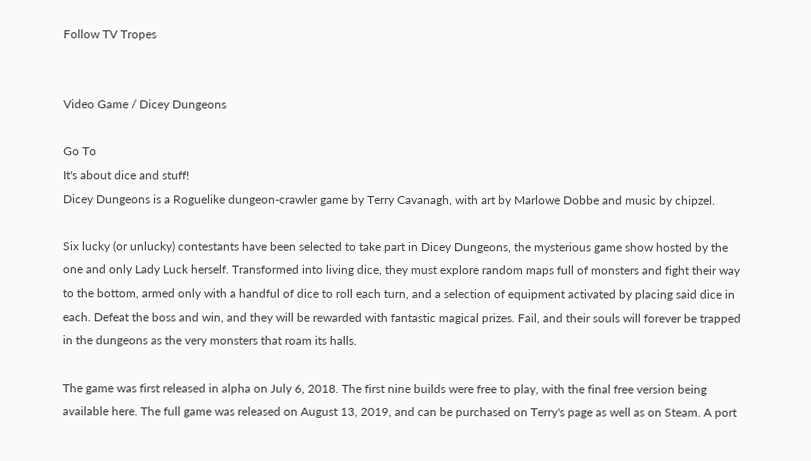Follow TV Tropes


Video Game / Dicey Dungeons

Go To
It's about dice and stuff!
Dicey Dungeons is a Roguelike dungeon-crawler game by Terry Cavanagh, with art by Marlowe Dobbe and music by chipzel.

Six lucky (or unlucky) contestants have been selected to take part in Dicey Dungeons, the mysterious game show hosted by the one and only Lady Luck herself. Transformed into living dice, they must explore random maps full of monsters and fight their way to the bottom, armed only with a handful of dice to roll each turn, and a selection of equipment activated by placing said dice in each. Defeat the boss and win, and they will be rewarded with fantastic magical prizes. Fail, and their souls will forever be trapped in the dungeons as the very monsters that roam its halls.

The game was first released in alpha on July 6, 2018. The first nine builds were free to play, with the final free version being available here. The full game was released on August 13, 2019, and can be purchased on Terry's page as well as on Steam. A port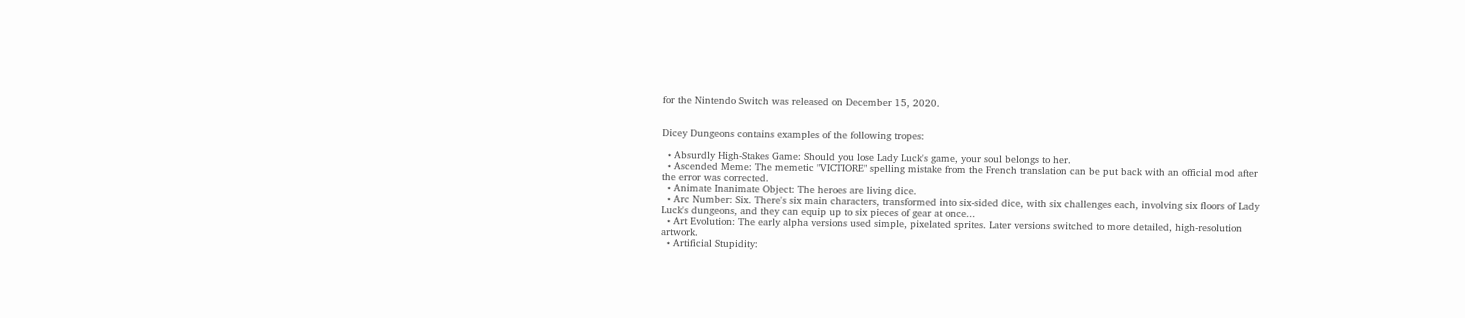for the Nintendo Switch was released on December 15, 2020.


Dicey Dungeons contains examples of the following tropes:

  • Absurdly High-Stakes Game: Should you lose Lady Luck's game, your soul belongs to her.
  • Ascended Meme: The memetic "VICTIORE" spelling mistake from the French translation can be put back with an official mod after the error was corrected.
  • Animate Inanimate Object: The heroes are living dice.
  • Arc Number: Six. There's six main characters, transformed into six-sided dice, with six challenges each, involving six floors of Lady Luck's dungeons, and they can equip up to six pieces of gear at once...
  • Art Evolution: The early alpha versions used simple, pixelated sprites. Later versions switched to more detailed, high-resolution artwork.
  • Artificial Stupidity: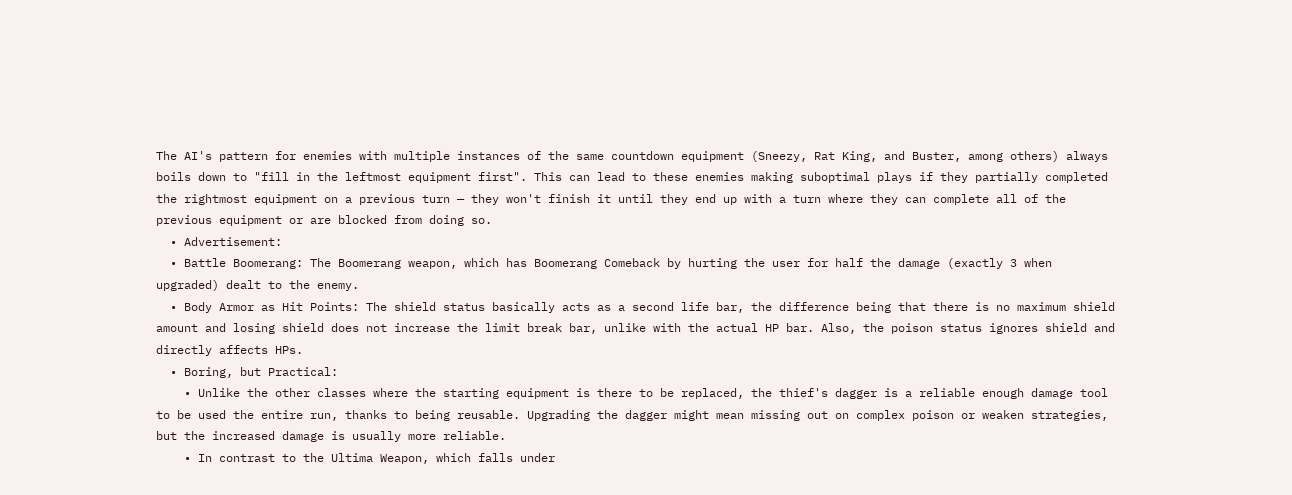The AI's pattern for enemies with multiple instances of the same countdown equipment (Sneezy, Rat King, and Buster, among others) always boils down to "fill in the leftmost equipment first". This can lead to these enemies making suboptimal plays if they partially completed the rightmost equipment on a previous turn — they won't finish it until they end up with a turn where they can complete all of the previous equipment or are blocked from doing so.
  • Advertisement:
  • Battle Boomerang: The Boomerang weapon, which has Boomerang Comeback by hurting the user for half the damage (exactly 3 when upgraded) dealt to the enemy.
  • Body Armor as Hit Points: The shield status basically acts as a second life bar, the difference being that there is no maximum shield amount and losing shield does not increase the limit break bar, unlike with the actual HP bar. Also, the poison status ignores shield and directly affects HPs.
  • Boring, but Practical:
    • Unlike the other classes where the starting equipment is there to be replaced, the thief's dagger is a reliable enough damage tool to be used the entire run, thanks to being reusable. Upgrading the dagger might mean missing out on complex poison or weaken strategies, but the increased damage is usually more reliable.
    • In contrast to the Ultima Weapon, which falls under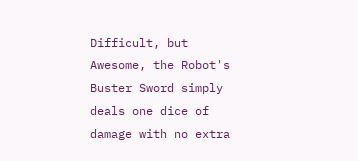Difficult, but Awesome, the Robot's Buster Sword simply deals one dice of damage with no extra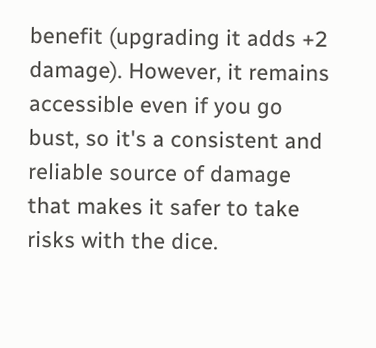benefit (upgrading it adds +2 damage). However, it remains accessible even if you go bust, so it's a consistent and reliable source of damage that makes it safer to take risks with the dice.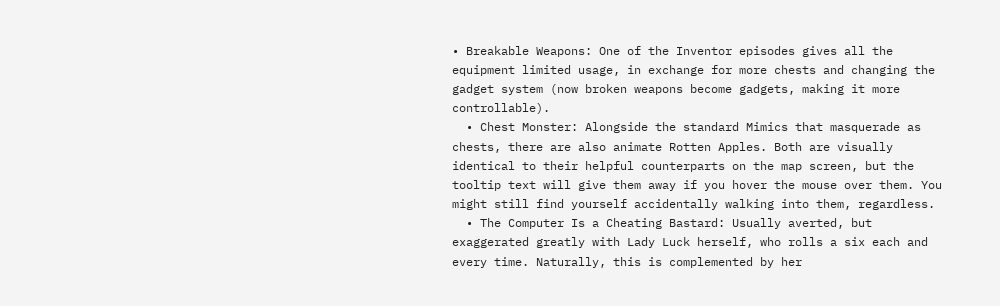• Breakable Weapons: One of the Inventor episodes gives all the equipment limited usage, in exchange for more chests and changing the gadget system (now broken weapons become gadgets, making it more controllable).
  • Chest Monster: Alongside the standard Mimics that masquerade as chests, there are also animate Rotten Apples. Both are visually identical to their helpful counterparts on the map screen, but the tooltip text will give them away if you hover the mouse over them. You might still find yourself accidentally walking into them, regardless.
  • The Computer Is a Cheating Bastard: Usually averted, but exaggerated greatly with Lady Luck herself, who rolls a six each and every time. Naturally, this is complemented by her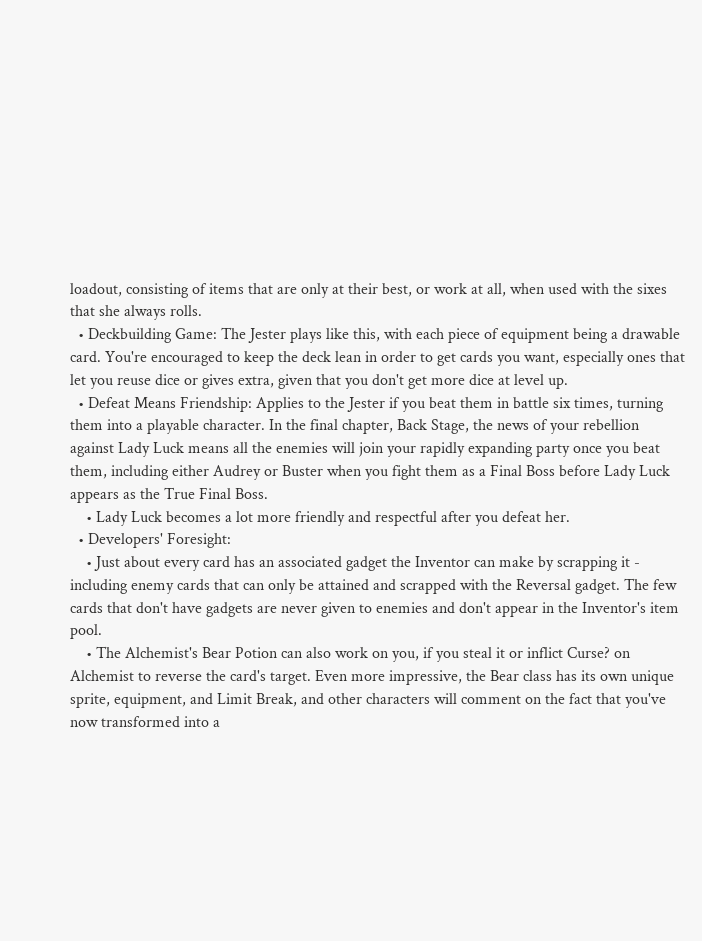loadout, consisting of items that are only at their best, or work at all, when used with the sixes that she always rolls.
  • Deckbuilding Game: The Jester plays like this, with each piece of equipment being a drawable card. You're encouraged to keep the deck lean in order to get cards you want, especially ones that let you reuse dice or gives extra, given that you don't get more dice at level up.
  • Defeat Means Friendship: Applies to the Jester if you beat them in battle six times, turning them into a playable character. In the final chapter, Back Stage, the news of your rebellion against Lady Luck means all the enemies will join your rapidly expanding party once you beat them, including either Audrey or Buster when you fight them as a Final Boss before Lady Luck appears as the True Final Boss.
    • Lady Luck becomes a lot more friendly and respectful after you defeat her.
  • Developers' Foresight:
    • Just about every card has an associated gadget the Inventor can make by scrapping it - including enemy cards that can only be attained and scrapped with the Reversal gadget. The few cards that don't have gadgets are never given to enemies and don't appear in the Inventor's item pool.
    • The Alchemist's Bear Potion can also work on you, if you steal it or inflict Curse? on Alchemist to reverse the card's target. Even more impressive, the Bear class has its own unique sprite, equipment, and Limit Break, and other characters will comment on the fact that you've now transformed into a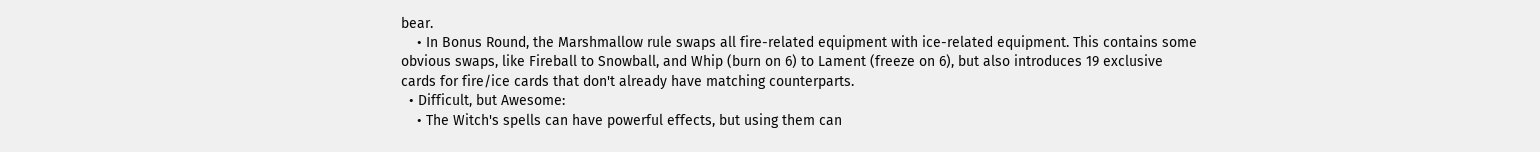bear.
    • In Bonus Round, the Marshmallow rule swaps all fire-related equipment with ice-related equipment. This contains some obvious swaps, like Fireball to Snowball, and Whip (burn on 6) to Lament (freeze on 6), but also introduces 19 exclusive cards for fire/ice cards that don't already have matching counterparts.
  • Difficult, but Awesome:
    • The Witch's spells can have powerful effects, but using them can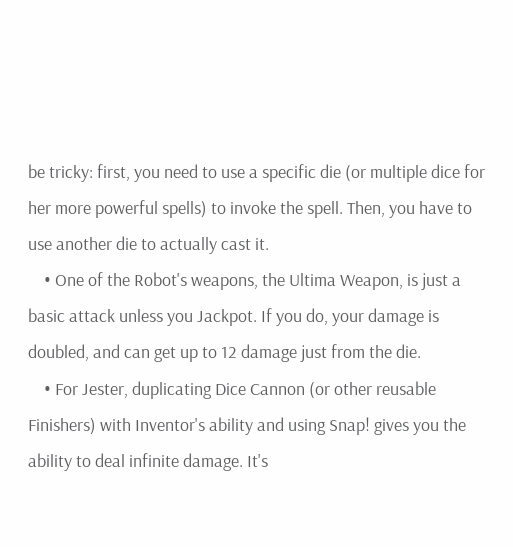be tricky: first, you need to use a specific die (or multiple dice for her more powerful spells) to invoke the spell. Then, you have to use another die to actually cast it.
    • One of the Robot's weapons, the Ultima Weapon, is just a basic attack unless you Jackpot. If you do, your damage is doubled, and can get up to 12 damage just from the die.
    • For Jester, duplicating Dice Cannon (or other reusable Finishers) with Inventor's ability and using Snap! gives you the ability to deal infinite damage. It's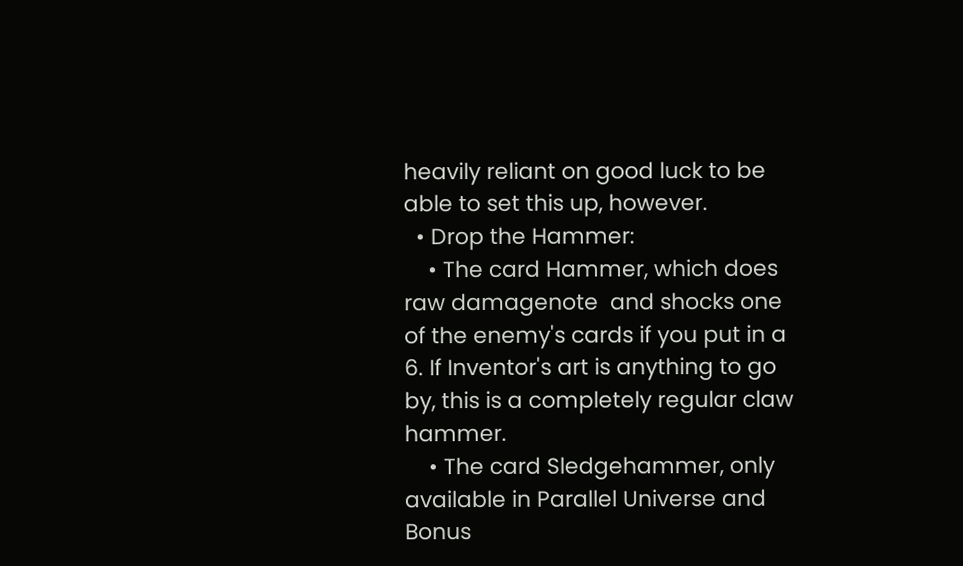heavily reliant on good luck to be able to set this up, however.
  • Drop the Hammer:
    • The card Hammer, which does raw damagenote  and shocks one of the enemy's cards if you put in a 6. If Inventor's art is anything to go by, this is a completely regular claw hammer.
    • The card Sledgehammer, only available in Parallel Universe and Bonus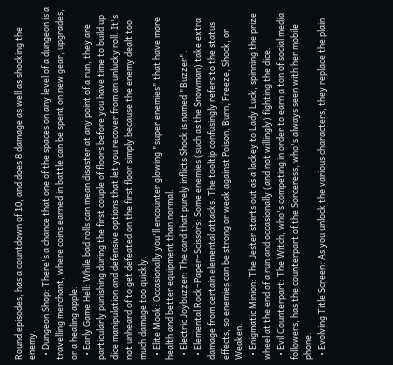Round episodes, has a countdown of 10, and does 8 damage as well as shocking the enemy.
  • Dungeon Shop: There's a chance that one of the spaces on any level of a dungeon is a travelling merchant, where coins earned in battle can be spent on new gear, upgrades, or a healing apple.
  • Early Game Hell: While bad rolls can mean disaster at any point of a run, they are particularly punishing during the first couple of floors before you have time to build up dice manipulation and defensive options that let you recover from an unlucky roll. It's not unheard of to get defeated on the first floor simply because the enemy dealt too much damage too quickly.
  • Elite Mook: Occasionally you'll encounter glowing "super enemies" that have more health and better equipment than normal.
  • Electric Joybuzzer: The card that purely inflicts Shock is named "Buzzer".
  • Elemental Rock–Paper–Scissors: Some enemies (such as the Snowman) take extra damage from certain elemental attacks. The tooltip confusingly refers to the status effects, so enemies can be strong or weak against Poison, Burn, Freeze, Shock, or Weaken.
  • Enigmatic Minion: The Jester starts out as a lackey to Lady Luck, spinning the prize wheel at the end of a run and occasionally (and not willingly) fighting the dice.
  • Evil Counterpart: The Witch, who's competing in order to earn a ton of social media followers, has the counterpart of the Sorceress, who's always seen with her mobile phone.
  • Evolving Title Screen: As you unlock the various characters, they replace the plain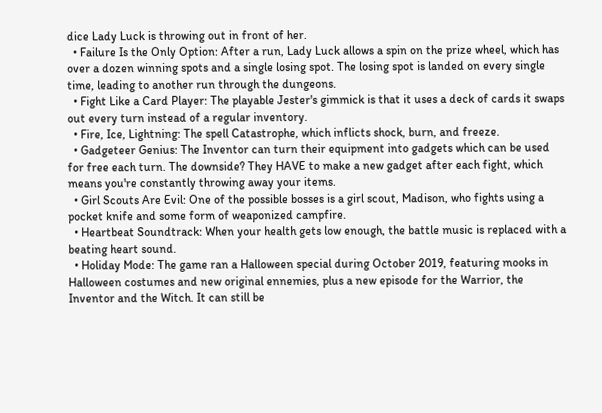dice Lady Luck is throwing out in front of her.
  • Failure Is the Only Option: After a run, Lady Luck allows a spin on the prize wheel, which has over a dozen winning spots and a single losing spot. The losing spot is landed on every single time, leading to another run through the dungeons.
  • Fight Like a Card Player: The playable Jester's gimmick is that it uses a deck of cards it swaps out every turn instead of a regular inventory.
  • Fire, Ice, Lightning: The spell Catastrophe, which inflicts shock, burn, and freeze.
  • Gadgeteer Genius: The Inventor can turn their equipment into gadgets which can be used for free each turn. The downside? They HAVE to make a new gadget after each fight, which means you're constantly throwing away your items.
  • Girl Scouts Are Evil: One of the possible bosses is a girl scout, Madison, who fights using a pocket knife and some form of weaponized campfire.
  • Heartbeat Soundtrack: When your health gets low enough, the battle music is replaced with a beating heart sound.
  • Holiday Mode: The game ran a Halloween special during October 2019, featuring mooks in Halloween costumes and new original ennemies, plus a new episode for the Warrior, the Inventor and the Witch. It can still be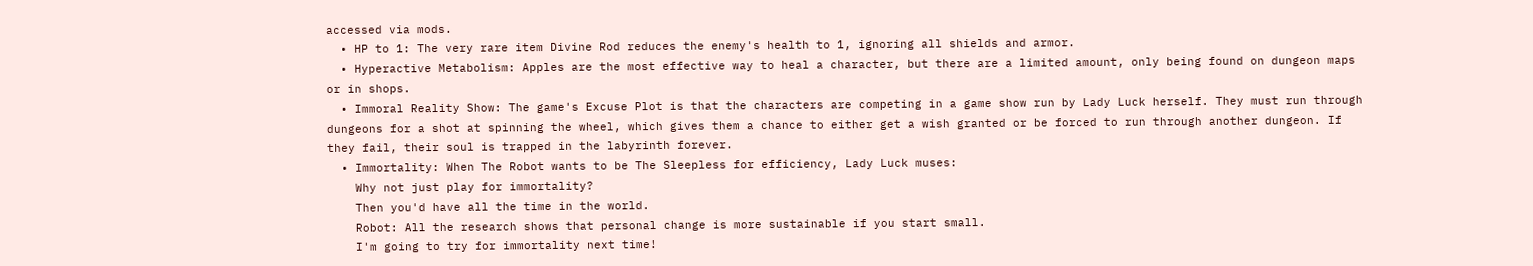accessed via mods.
  • HP to 1: The very rare item Divine Rod reduces the enemy's health to 1, ignoring all shields and armor.
  • Hyperactive Metabolism: Apples are the most effective way to heal a character, but there are a limited amount, only being found on dungeon maps or in shops.
  • Immoral Reality Show: The game's Excuse Plot is that the characters are competing in a game show run by Lady Luck herself. They must run through dungeons for a shot at spinning the wheel, which gives them a chance to either get a wish granted or be forced to run through another dungeon. If they fail, their soul is trapped in the labyrinth forever.
  • Immortality: When The Robot wants to be The Sleepless for efficiency, Lady Luck muses:
    Why not just play for immortality?
    Then you'd have all the time in the world.
    Robot: All the research shows that personal change is more sustainable if you start small.
    I'm going to try for immortality next time!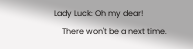Lady Luck: Oh my dear!
    There won't be a next time.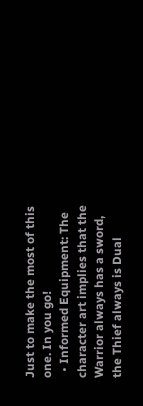Just to make the most of this one. In you go!
  • Informed Equipment: The character art implies that the Warrior always has a sword, the Thief always is Dual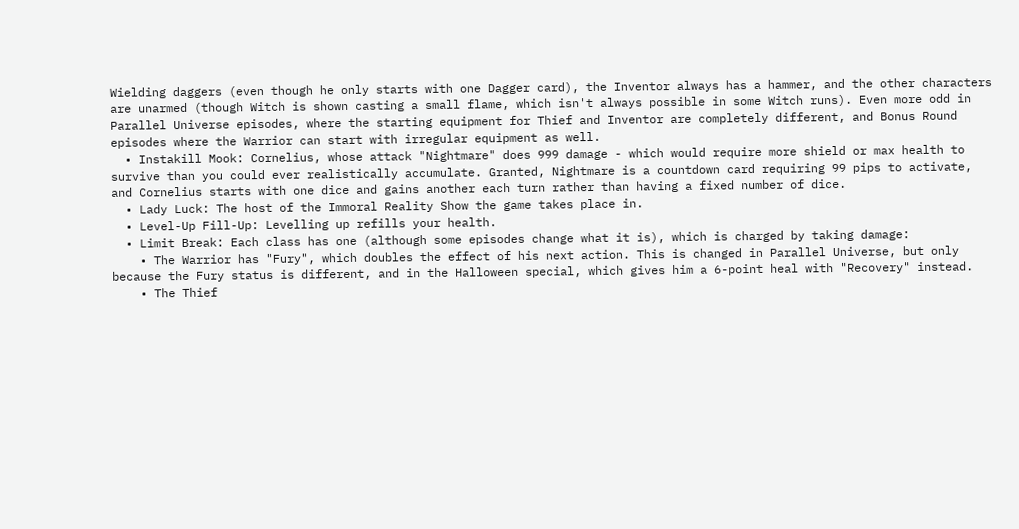Wielding daggers (even though he only starts with one Dagger card), the Inventor always has a hammer, and the other characters are unarmed (though Witch is shown casting a small flame, which isn't always possible in some Witch runs). Even more odd in Parallel Universe episodes, where the starting equipment for Thief and Inventor are completely different, and Bonus Round episodes where the Warrior can start with irregular equipment as well.
  • Instakill Mook: Cornelius, whose attack "Nightmare" does 999 damage - which would require more shield or max health to survive than you could ever realistically accumulate. Granted, Nightmare is a countdown card requiring 99 pips to activate, and Cornelius starts with one dice and gains another each turn rather than having a fixed number of dice.
  • Lady Luck: The host of the Immoral Reality Show the game takes place in.
  • Level-Up Fill-Up: Levelling up refills your health.
  • Limit Break: Each class has one (although some episodes change what it is), which is charged by taking damage:
    • The Warrior has "Fury", which doubles the effect of his next action. This is changed in Parallel Universe, but only because the Fury status is different, and in the Halloween special, which gives him a 6-point heal with "Recovery" instead.
    • The Thief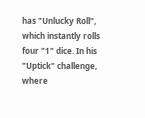has "Unlucky Roll", which instantly rolls four "1" dice. In his "Uptick" challenge, where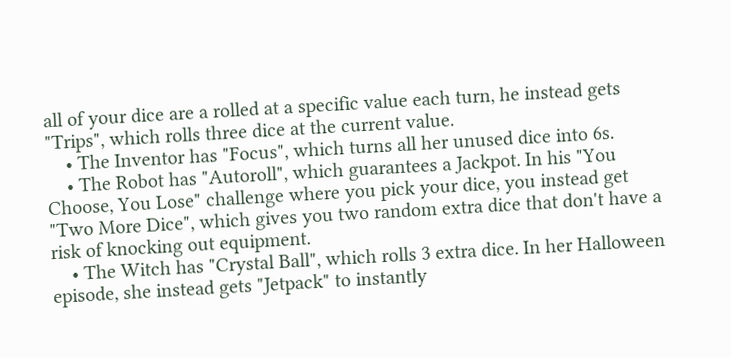all of your dice are a rolled at a specific value each turn, he instead gets "Trips", which rolls three dice at the current value.
    • The Inventor has "Focus", which turns all her unused dice into 6s.
    • The Robot has "Autoroll", which guarantees a Jackpot. In his "You Choose, You Lose" challenge where you pick your dice, you instead get "Two More Dice", which gives you two random extra dice that don't have a risk of knocking out equipment.
    • The Witch has "Crystal Ball", which rolls 3 extra dice. In her Halloween episode, she instead gets "Jetpack" to instantly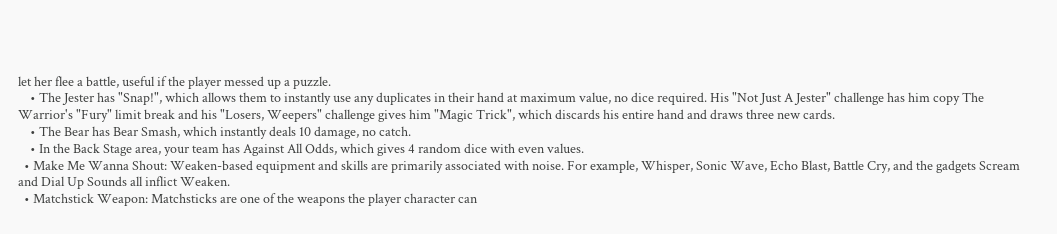let her flee a battle, useful if the player messed up a puzzle.
    • The Jester has "Snap!", which allows them to instantly use any duplicates in their hand at maximum value, no dice required. His "Not Just A Jester" challenge has him copy The Warrior's "Fury" limit break and his "Losers, Weepers" challenge gives him "Magic Trick", which discards his entire hand and draws three new cards.
    • The Bear has Bear Smash, which instantly deals 10 damage, no catch.
    • In the Back Stage area, your team has Against All Odds, which gives 4 random dice with even values.
  • Make Me Wanna Shout: Weaken-based equipment and skills are primarily associated with noise. For example, Whisper, Sonic Wave, Echo Blast, Battle Cry, and the gadgets Scream and Dial Up Sounds all inflict Weaken.
  • Matchstick Weapon: Matchsticks are one of the weapons the player character can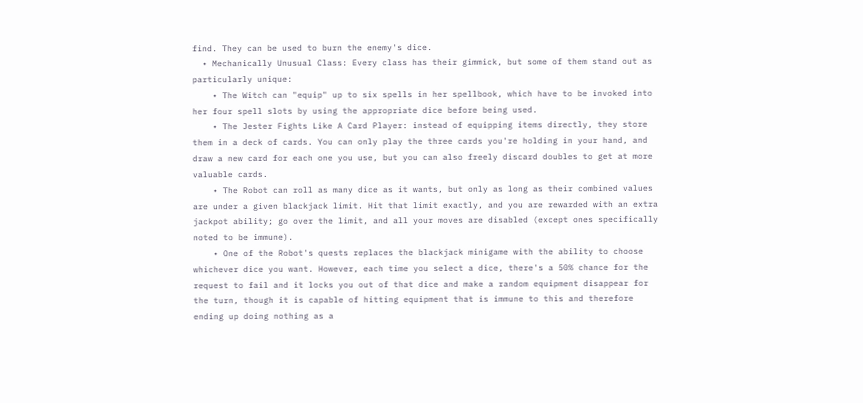find. They can be used to burn the enemy's dice.
  • Mechanically Unusual Class: Every class has their gimmick, but some of them stand out as particularly unique:
    • The Witch can "equip" up to six spells in her spellbook, which have to be invoked into her four spell slots by using the appropriate dice before being used.
    • The Jester Fights Like A Card Player: instead of equipping items directly, they store them in a deck of cards. You can only play the three cards you're holding in your hand, and draw a new card for each one you use, but you can also freely discard doubles to get at more valuable cards.
    • The Robot can roll as many dice as it wants, but only as long as their combined values are under a given blackjack limit. Hit that limit exactly, and you are rewarded with an extra jackpot ability; go over the limit, and all your moves are disabled (except ones specifically noted to be immune).
    • One of the Robot's quests replaces the blackjack minigame with the ability to choose whichever dice you want. However, each time you select a dice, there's a 50% chance for the request to fail and it locks you out of that dice and make a random equipment disappear for the turn, though it is capable of hitting equipment that is immune to this and therefore ending up doing nothing as a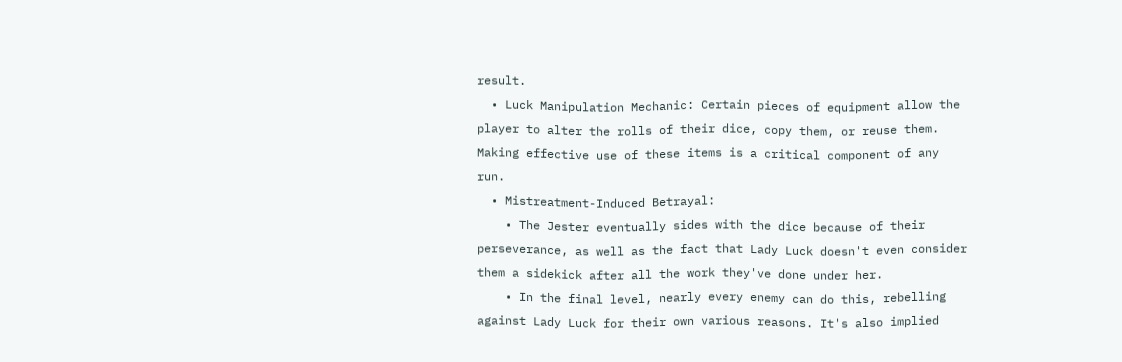result.
  • Luck Manipulation Mechanic: Certain pieces of equipment allow the player to alter the rolls of their dice, copy them, or reuse them. Making effective use of these items is a critical component of any run.
  • Mistreatment-Induced Betrayal:
    • The Jester eventually sides with the dice because of their perseverance, as well as the fact that Lady Luck doesn't even consider them a sidekick after all the work they've done under her.
    • In the final level, nearly every enemy can do this, rebelling against Lady Luck for their own various reasons. It's also implied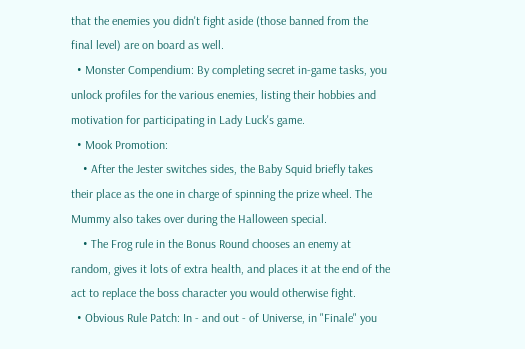that the enemies you didn't fight aside (those banned from the final level) are on board as well.
  • Monster Compendium: By completing secret in-game tasks, you unlock profiles for the various enemies, listing their hobbies and motivation for participating in Lady Luck's game.
  • Mook Promotion:
    • After the Jester switches sides, the Baby Squid briefly takes their place as the one in charge of spinning the prize wheel. The Mummy also takes over during the Halloween special.
    • The Frog rule in the Bonus Round chooses an enemy at random, gives it lots of extra health, and places it at the end of the act to replace the boss character you would otherwise fight.
  • Obvious Rule Patch: In - and out - of Universe, in "Finale" you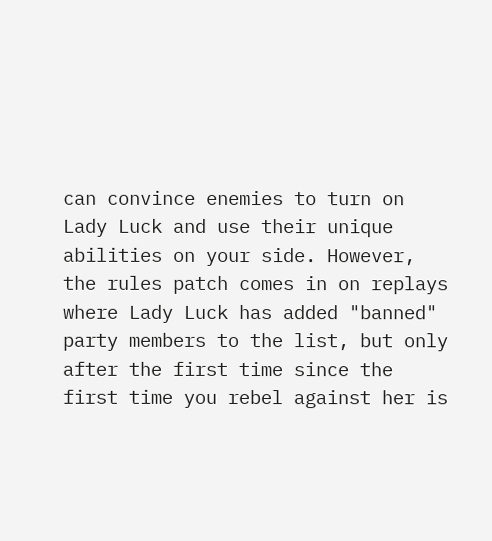can convince enemies to turn on Lady Luck and use their unique abilities on your side. However, the rules patch comes in on replays where Lady Luck has added "banned" party members to the list, but only after the first time since the first time you rebel against her is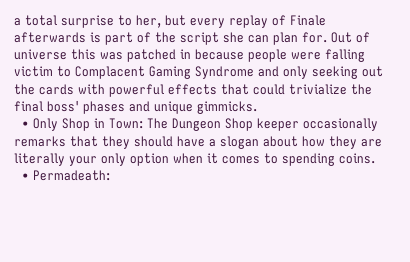a total surprise to her, but every replay of Finale afterwards is part of the script she can plan for. Out of universe this was patched in because people were falling victim to Complacent Gaming Syndrome and only seeking out the cards with powerful effects that could trivialize the final boss' phases and unique gimmicks.
  • Only Shop in Town: The Dungeon Shop keeper occasionally remarks that they should have a slogan about how they are literally your only option when it comes to spending coins.
  • Permadeath: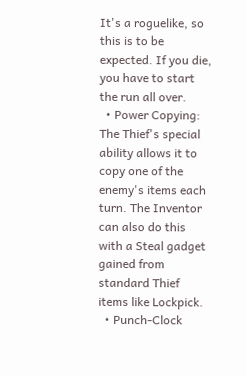It's a roguelike, so this is to be expected. If you die, you have to start the run all over.
  • Power Copying: The Thief's special ability allows it to copy one of the enemy's items each turn. The Inventor can also do this with a Steal gadget gained from standard Thief items like Lockpick.
  • Punch-Clock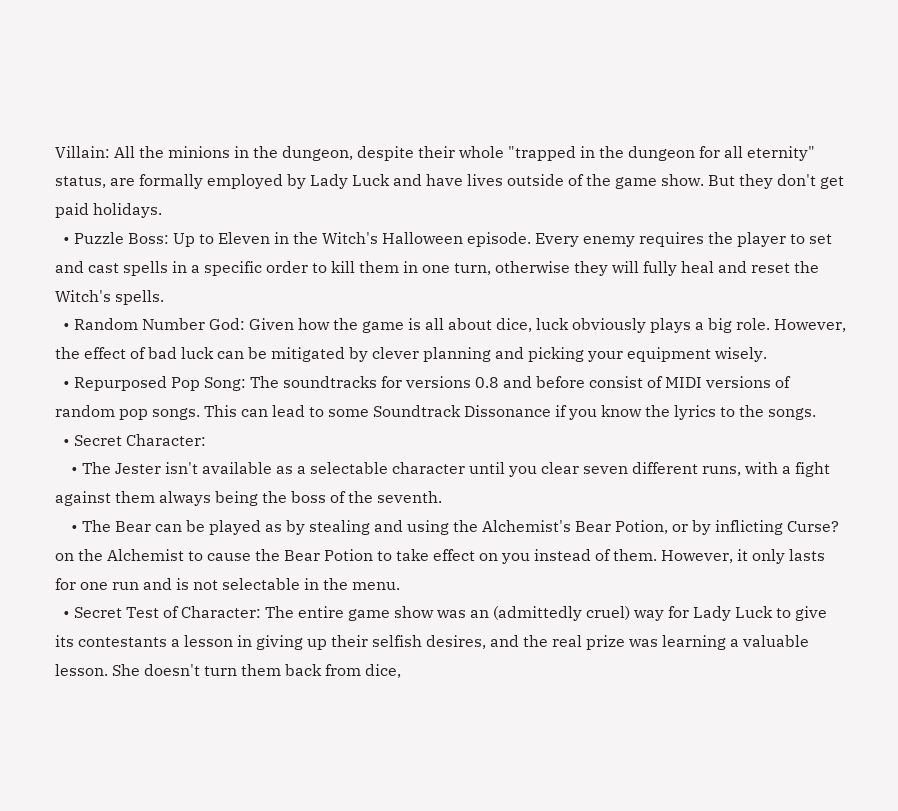Villain: All the minions in the dungeon, despite their whole "trapped in the dungeon for all eternity" status, are formally employed by Lady Luck and have lives outside of the game show. But they don't get paid holidays.
  • Puzzle Boss: Up to Eleven in the Witch's Halloween episode. Every enemy requires the player to set and cast spells in a specific order to kill them in one turn, otherwise they will fully heal and reset the Witch's spells.
  • Random Number God: Given how the game is all about dice, luck obviously plays a big role. However, the effect of bad luck can be mitigated by clever planning and picking your equipment wisely.
  • Repurposed Pop Song: The soundtracks for versions 0.8 and before consist of MIDI versions of random pop songs. This can lead to some Soundtrack Dissonance if you know the lyrics to the songs.
  • Secret Character:
    • The Jester isn't available as a selectable character until you clear seven different runs, with a fight against them always being the boss of the seventh.
    • The Bear can be played as by stealing and using the Alchemist's Bear Potion, or by inflicting Curse? on the Alchemist to cause the Bear Potion to take effect on you instead of them. However, it only lasts for one run and is not selectable in the menu.
  • Secret Test of Character: The entire game show was an (admittedly cruel) way for Lady Luck to give its contestants a lesson in giving up their selfish desires, and the real prize was learning a valuable lesson. She doesn't turn them back from dice,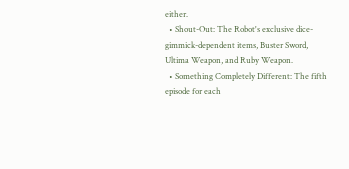either.
  • Shout-Out: The Robot's exclusive dice-gimmick-dependent items, Buster Sword, Ultima Weapon, and Ruby Weapon.
  • Something Completely Different: The fifth episode for each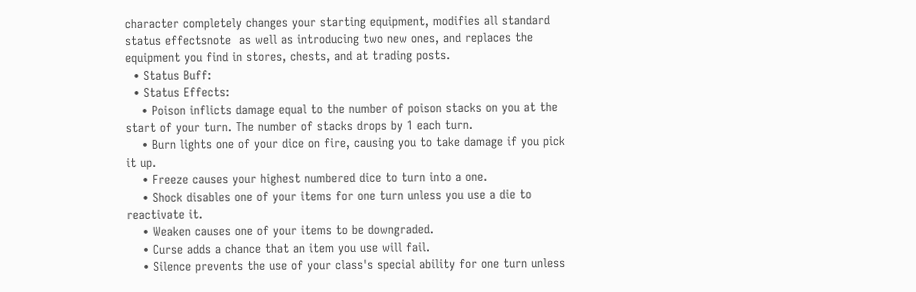character completely changes your starting equipment, modifies all standard status effectsnote  as well as introducing two new ones, and replaces the equipment you find in stores, chests, and at trading posts.
  • Status Buff:
  • Status Effects:
    • Poison inflicts damage equal to the number of poison stacks on you at the start of your turn. The number of stacks drops by 1 each turn.
    • Burn lights one of your dice on fire, causing you to take damage if you pick it up.
    • Freeze causes your highest numbered dice to turn into a one.
    • Shock disables one of your items for one turn unless you use a die to reactivate it.
    • Weaken causes one of your items to be downgraded.
    • Curse adds a chance that an item you use will fail.
    • Silence prevents the use of your class's special ability for one turn unless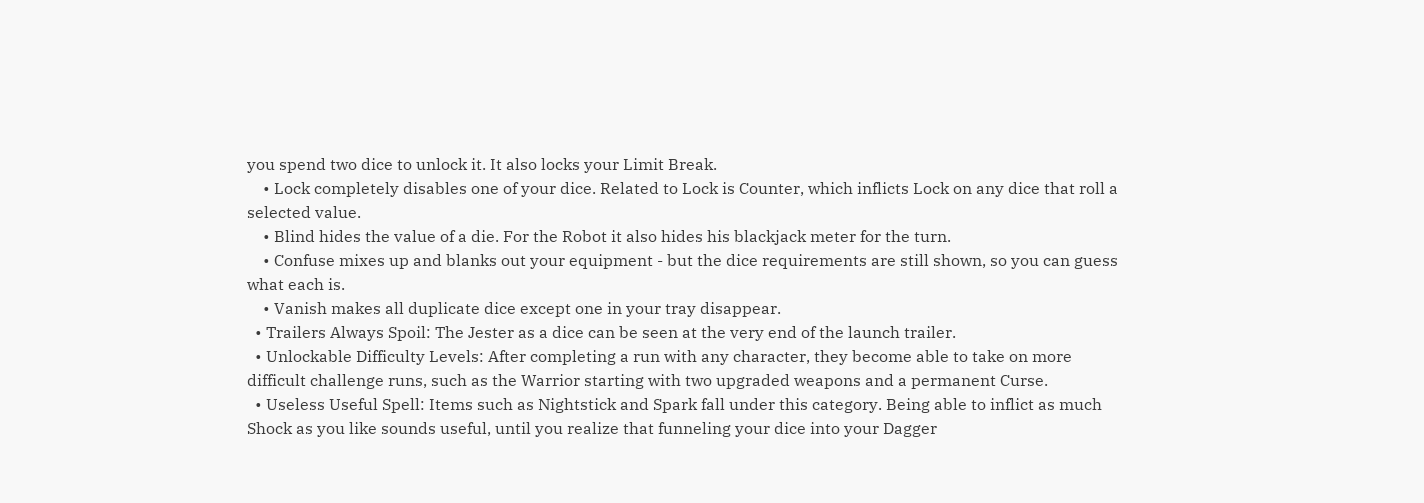you spend two dice to unlock it. It also locks your Limit Break.
    • Lock completely disables one of your dice. Related to Lock is Counter, which inflicts Lock on any dice that roll a selected value.
    • Blind hides the value of a die. For the Robot it also hides his blackjack meter for the turn.
    • Confuse mixes up and blanks out your equipment - but the dice requirements are still shown, so you can guess what each is.
    • Vanish makes all duplicate dice except one in your tray disappear.
  • Trailers Always Spoil: The Jester as a dice can be seen at the very end of the launch trailer.
  • Unlockable Difficulty Levels: After completing a run with any character, they become able to take on more difficult challenge runs, such as the Warrior starting with two upgraded weapons and a permanent Curse.
  • Useless Useful Spell: Items such as Nightstick and Spark fall under this category. Being able to inflict as much Shock as you like sounds useful, until you realize that funneling your dice into your Dagger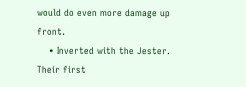would do even more damage up front.
    • Inverted with the Jester. Their first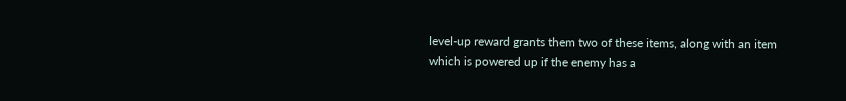level-up reward grants them two of these items, along with an item which is powered up if the enemy has a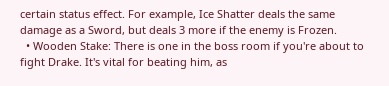certain status effect. For example, Ice Shatter deals the same damage as a Sword, but deals 3 more if the enemy is Frozen.
  • Wooden Stake: There is one in the boss room if you're about to fight Drake. It's vital for beating him, as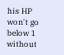his HP won't go below 1 without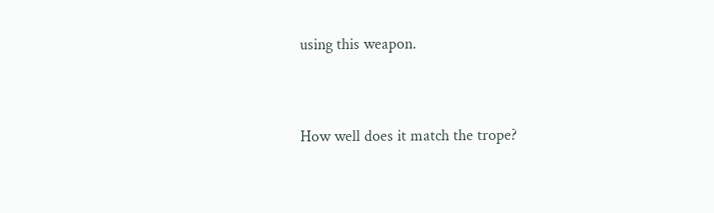using this weapon.


How well does it match the trope?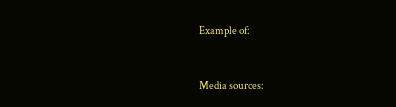Example of:


Media sources: